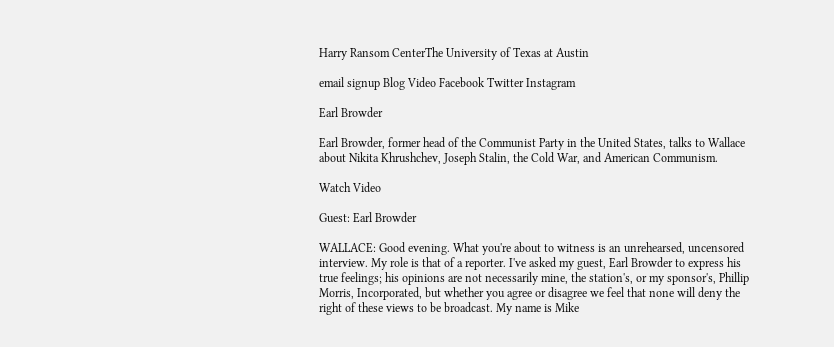Harry Ransom CenterThe University of Texas at Austin

email signup Blog Video Facebook Twitter Instagram

Earl Browder

Earl Browder, former head of the Communist Party in the United States, talks to Wallace about Nikita Khrushchev, Joseph Stalin, the Cold War, and American Communism.

Watch Video

Guest: Earl Browder

WALLACE: Good evening. What you're about to witness is an unrehearsed, uncensored interview. My role is that of a reporter. I've asked my guest, Earl Browder to express his true feelings; his opinions are not necessarily mine, the station's, or my sponsor's, Phillip Morris, Incorporated, but whether you agree or disagree we feel that none will deny the right of these views to be broadcast. My name is Mike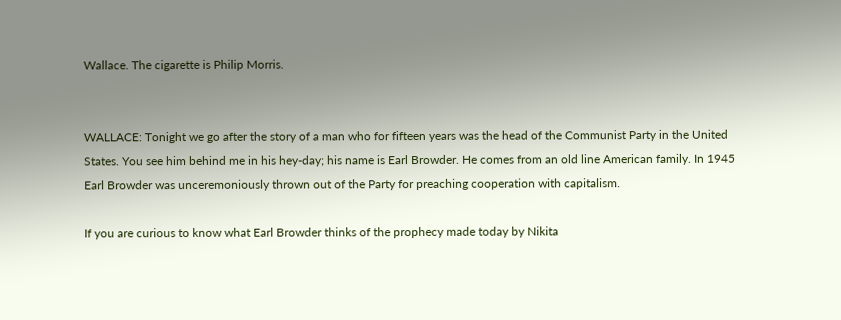Wallace. The cigarette is Philip Morris.


WALLACE: Tonight we go after the story of a man who for fifteen years was the head of the Communist Party in the United States. You see him behind me in his hey-day; his name is Earl Browder. He comes from an old line American family. In 1945 Earl Browder was unceremoniously thrown out of the Party for preaching cooperation with capitalism.

If you are curious to know what Earl Browder thinks of the prophecy made today by Nikita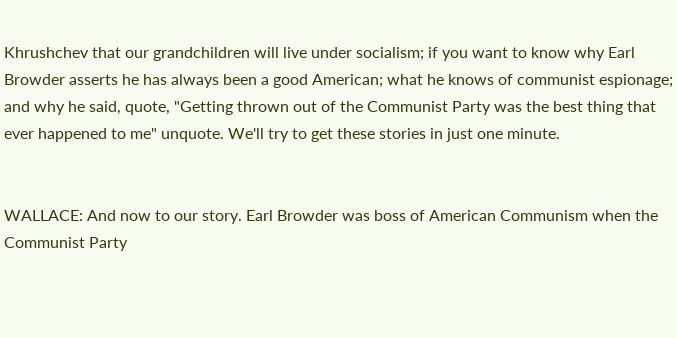Khrushchev that our grandchildren will live under socialism; if you want to know why Earl Browder asserts he has always been a good American; what he knows of communist espionage; and why he said, quote, "Getting thrown out of the Communist Party was the best thing that ever happened to me" unquote. We'll try to get these stories in just one minute.


WALLACE: And now to our story. Earl Browder was boss of American Communism when the Communist Party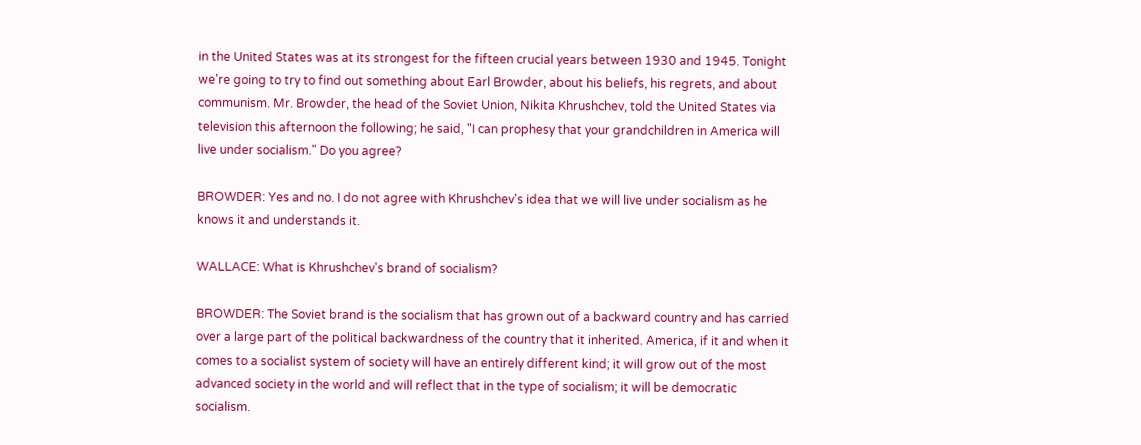in the United States was at its strongest for the fifteen crucial years between 1930 and 1945. Tonight we're going to try to find out something about Earl Browder, about his beliefs, his regrets, and about communism. Mr. Browder, the head of the Soviet Union, Nikita Khrushchev, told the United States via television this afternoon the following; he said, "I can prophesy that your grandchildren in America will live under socialism." Do you agree?

BROWDER: Yes and no. I do not agree with Khrushchev's idea that we will live under socialism as he knows it and understands it.

WALLACE: What is Khrushchev's brand of socialism?

BROWDER: The Soviet brand is the socialism that has grown out of a backward country and has carried over a large part of the political backwardness of the country that it inherited. America, if it and when it comes to a socialist system of society will have an entirely different kind; it will grow out of the most advanced society in the world and will reflect that in the type of socialism; it will be democratic socialism.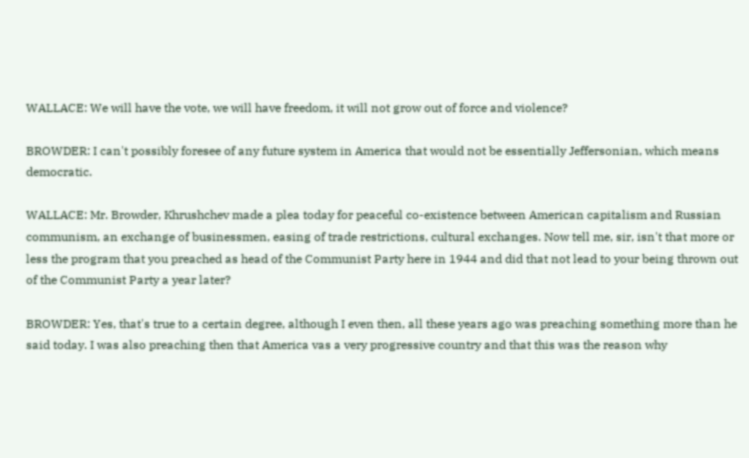WALLACE: We will have the vote, we will have freedom, it will not grow out of force and violence?

BROWDER: I can't possibly foresee of any future system in America that would not be essentially Jeffersonian, which means democratic.

WALLACE: Mr. Browder, Khrushchev made a plea today for peaceful co-existence between American capitalism and Russian communism, an exchange of businessmen, easing of trade restrictions, cultural exchanges. Now tell me, sir, isn't that more or less the program that you preached as head of the Communist Party here in 1944 and did that not lead to your being thrown out of the Communist Party a year later?

BROWDER: Yes, that's true to a certain degree, although I even then, all these years ago was preaching something more than he said today. I was also preaching then that America vas a very progressive country and that this was the reason why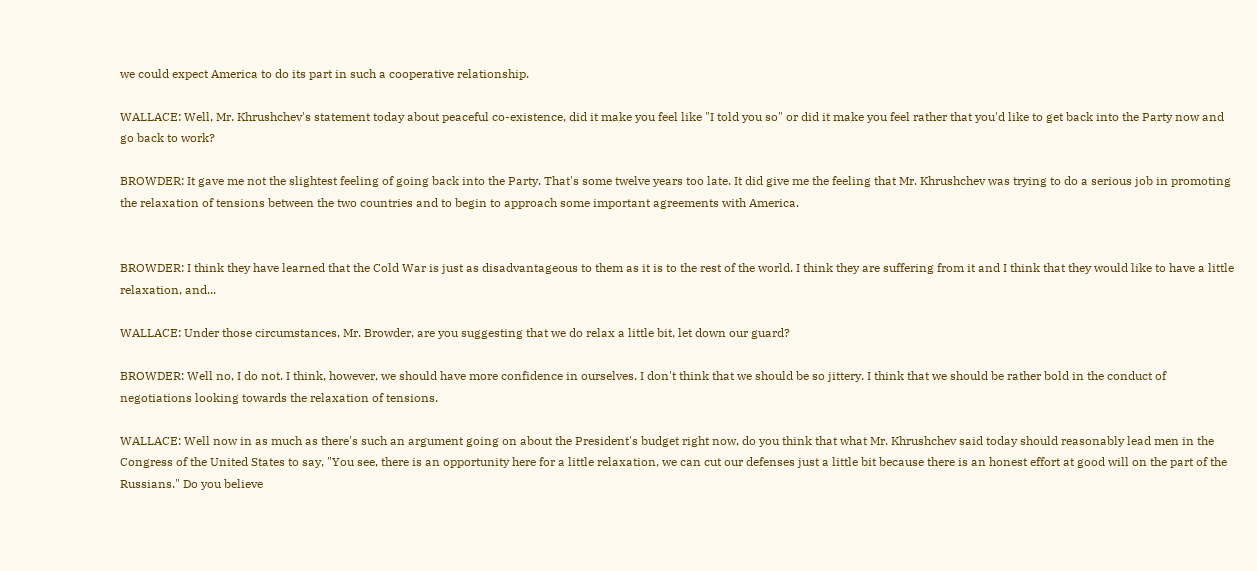we could expect America to do its part in such a cooperative relationship.

WALLACE: Well, Mr. Khrushchev's statement today about peaceful co-existence, did it make you feel like "I told you so" or did it make you feel rather that you'd like to get back into the Party now and go back to work?

BROWDER: It gave me not the slightest feeling of going back into the Party. That's some twelve years too late. It did give me the feeling that Mr. Khrushchev was trying to do a serious job in promoting the relaxation of tensions between the two countries and to begin to approach some important agreements with America.


BROWDER: I think they have learned that the Cold War is just as disadvantageous to them as it is to the rest of the world. I think they are suffering from it and I think that they would like to have a little relaxation, and...

WALLACE: Under those circumstances, Mr. Browder, are you suggesting that we do relax a little bit, let down our guard?

BROWDER: Well no, I do not. I think, however, we should have more confidence in ourselves. I don't think that we should be so jittery. I think that we should be rather bold in the conduct of negotiations looking towards the relaxation of tensions.

WALLACE: Well now in as much as there's such an argument going on about the President's budget right now, do you think that what Mr. Khrushchev said today should reasonably lead men in the Congress of the United States to say, "You see, there is an opportunity here for a little relaxation, we can cut our defenses just a little bit because there is an honest effort at good will on the part of the Russians." Do you believe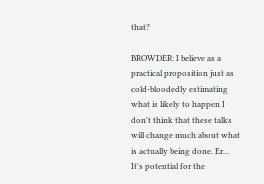that?

BROWDER: I believe as a practical proposition just as cold-bloodedly estimating what is likely to happen I don't think that these talks will change much about what is actually being done. Er... It's potential for the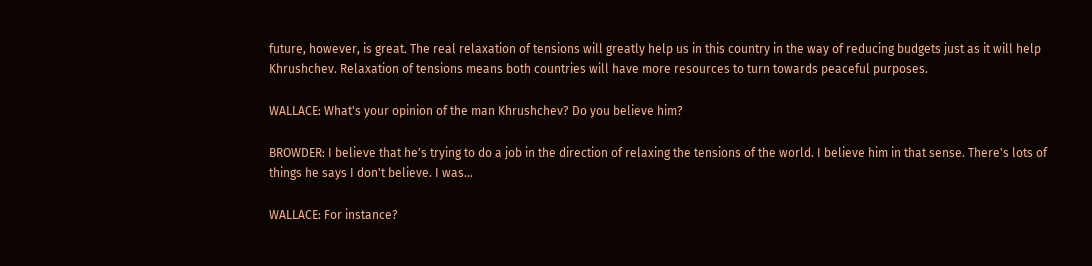future, however, is great. The real relaxation of tensions will greatly help us in this country in the way of reducing budgets just as it will help Khrushchev. Relaxation of tensions means both countries will have more resources to turn towards peaceful purposes.

WALLACE: What's your opinion of the man Khrushchev? Do you believe him?

BROWDER: I believe that he's trying to do a job in the direction of relaxing the tensions of the world. I believe him in that sense. There's lots of things he says I don't believe. I was...

WALLACE: For instance?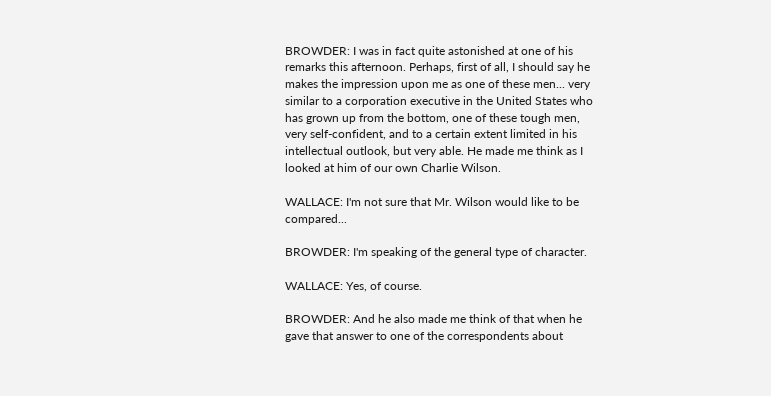BROWDER: I was in fact quite astonished at one of his remarks this afternoon. Perhaps, first of all, I should say he makes the impression upon me as one of these men... very similar to a corporation executive in the United States who has grown up from the bottom, one of these tough men, very self-confident, and to a certain extent limited in his intellectual outlook, but very able. He made me think as I looked at him of our own Charlie Wilson.

WALLACE: I'm not sure that Mr. Wilson would like to be compared...

BROWDER: I'm speaking of the general type of character.

WALLACE: Yes, of course.

BROWDER: And he also made me think of that when he gave that answer to one of the correspondents about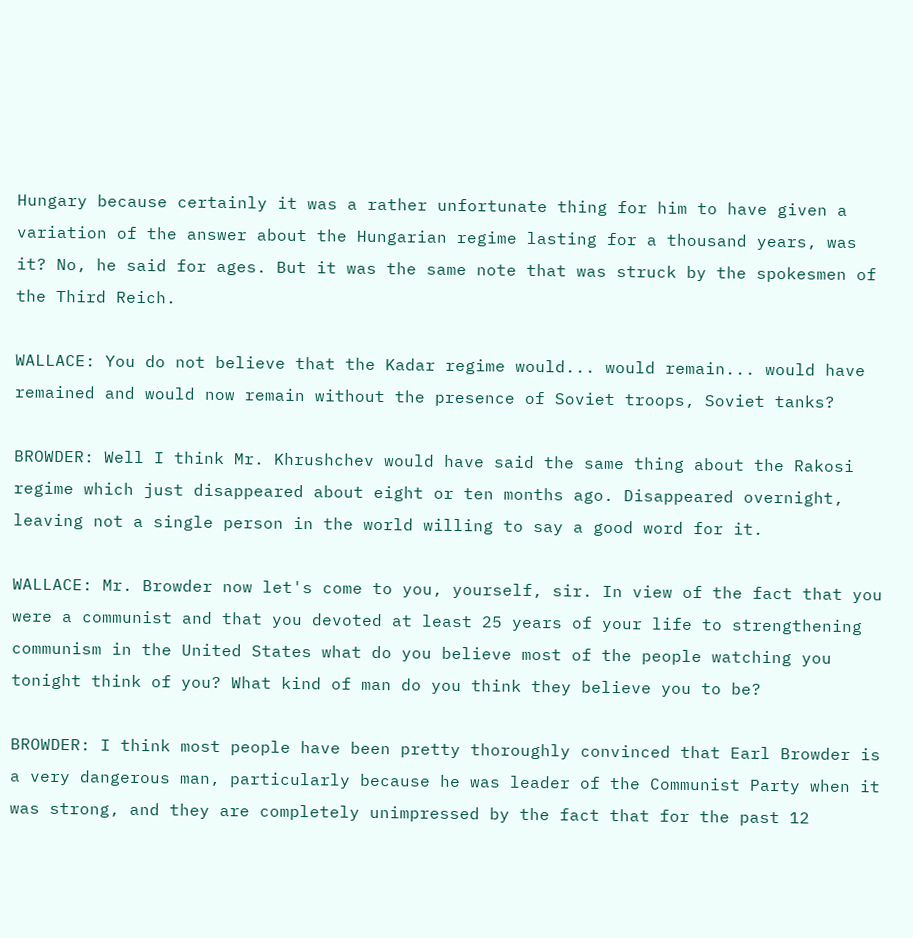Hungary because certainly it was a rather unfortunate thing for him to have given a variation of the answer about the Hungarian regime lasting for a thousand years, was it? No, he said for ages. But it was the same note that was struck by the spokesmen of the Third Reich.

WALLACE: You do not believe that the Kadar regime would... would remain... would have remained and would now remain without the presence of Soviet troops, Soviet tanks?

BROWDER: Well I think Mr. Khrushchev would have said the same thing about the Rakosi regime which just disappeared about eight or ten months ago. Disappeared overnight, leaving not a single person in the world willing to say a good word for it.

WALLACE: Mr. Browder now let's come to you, yourself, sir. In view of the fact that you were a communist and that you devoted at least 25 years of your life to strengthening communism in the United States what do you believe most of the people watching you tonight think of you? What kind of man do you think they believe you to be?

BROWDER: I think most people have been pretty thoroughly convinced that Earl Browder is a very dangerous man, particularly because he was leader of the Communist Party when it was strong, and they are completely unimpressed by the fact that for the past 12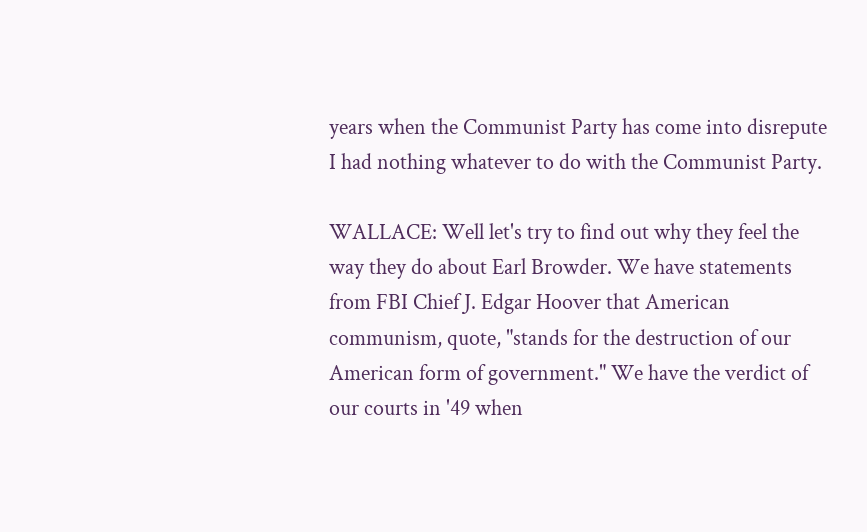years when the Communist Party has come into disrepute I had nothing whatever to do with the Communist Party.

WALLACE: Well let's try to find out why they feel the way they do about Earl Browder. We have statements from FBI Chief J. Edgar Hoover that American communism, quote, "stands for the destruction of our American form of government." We have the verdict of our courts in '49 when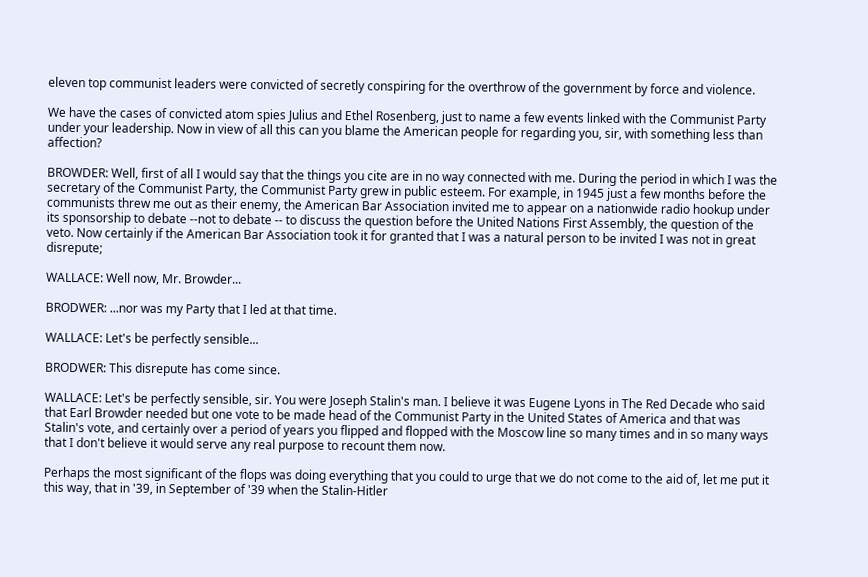eleven top communist leaders were convicted of secretly conspiring for the overthrow of the government by force and violence.

We have the cases of convicted atom spies Julius and Ethel Rosenberg, just to name a few events linked with the Communist Party under your leadership. Now in view of all this can you blame the American people for regarding you, sir, with something less than affection?

BROWDER: Well, first of all I would say that the things you cite are in no way connected with me. During the period in which I was the secretary of the Communist Party, the Communist Party grew in public esteem. For example, in 1945 just a few months before the communists threw me out as their enemy, the American Bar Association invited me to appear on a nationwide radio hookup under its sponsorship to debate --not to debate -- to discuss the question before the United Nations First Assembly, the question of the veto. Now certainly if the American Bar Association took it for granted that I was a natural person to be invited I was not in great disrepute;

WALLACE: Well now, Mr. Browder...

BRODWER: ...nor was my Party that I led at that time.

WALLACE: Let's be perfectly sensible...

BRODWER: This disrepute has come since.

WALLACE: Let's be perfectly sensible, sir. You were Joseph Stalin's man. I believe it was Eugene Lyons in The Red Decade who said that Earl Browder needed but one vote to be made head of the Communist Party in the United States of America and that was Stalin's vote, and certainly over a period of years you flipped and flopped with the Moscow line so many times and in so many ways that I don't believe it would serve any real purpose to recount them now.

Perhaps the most significant of the flops was doing everything that you could to urge that we do not come to the aid of, let me put it this way, that in '39, in September of '39 when the Stalin-Hitler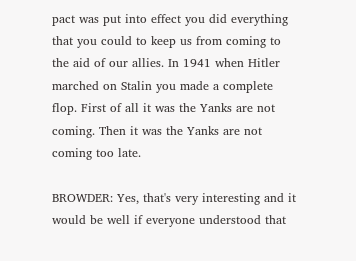pact was put into effect you did everything that you could to keep us from coming to the aid of our allies. In 1941 when Hitler marched on Stalin you made a complete flop. First of all it was the Yanks are not coming. Then it was the Yanks are not coming too late.

BROWDER: Yes, that's very interesting and it would be well if everyone understood that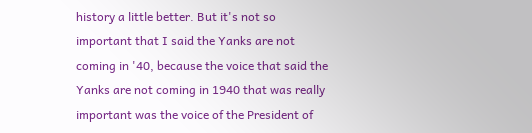history a little better. But it's not so important that I said the Yanks are not coming in '40, because the voice that said the Yanks are not coming in 1940 that was really important was the voice of the President of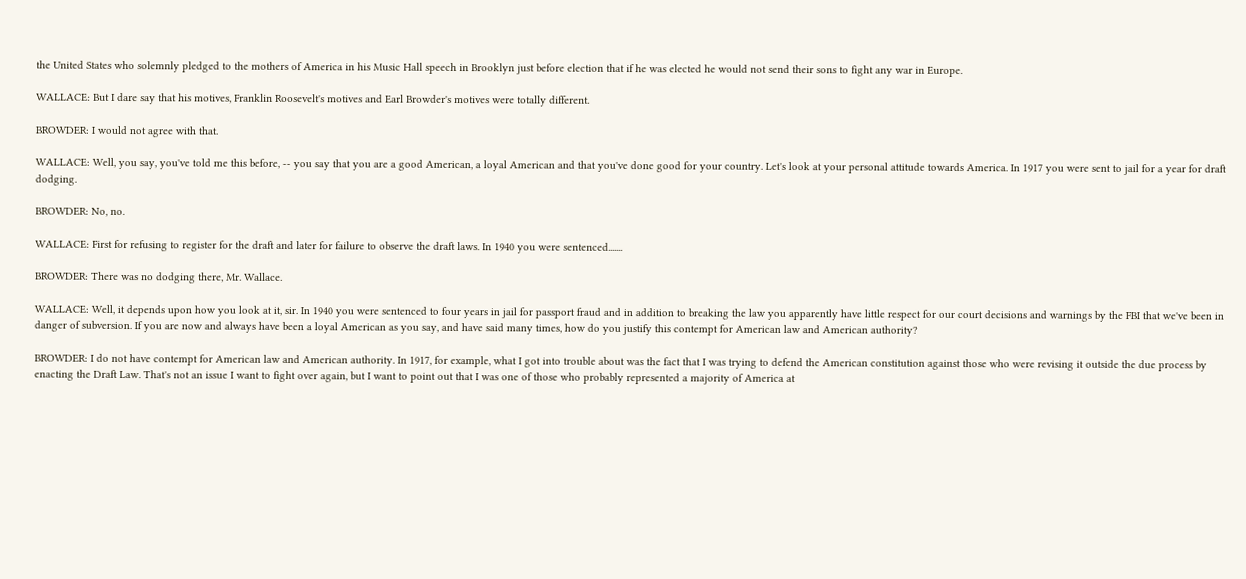the United States who solemnly pledged to the mothers of America in his Music Hall speech in Brooklyn just before election that if he was elected he would not send their sons to fight any war in Europe.

WALLACE: But I dare say that his motives, Franklin Roosevelt's motives and Earl Browder's motives were totally different.

BROWDER: I would not agree with that.

WALLACE: Well, you say, you've told me this before, -- you say that you are a good American, a loyal American and that you've done good for your country. Let's look at your personal attitude towards America. In 1917 you were sent to jail for a year for draft dodging.

BROWDER: No, no.

WALLACE: First for refusing to register for the draft and later for failure to observe the draft laws. In 1940 you were sentenced.......

BROWDER: There was no dodging there, Mr. Wallace.

WALLACE: Well, it depends upon how you look at it, sir. In 1940 you were sentenced to four years in jail for passport fraud and in addition to breaking the law you apparently have little respect for our court decisions and warnings by the FBI that we've been in danger of subversion. If you are now and always have been a loyal American as you say, and have said many times, how do you justify this contempt for American law and American authority?

BROWDER: I do not have contempt for American law and American authority. In 1917, for example, what I got into trouble about was the fact that I was trying to defend the American constitution against those who were revising it outside the due process by enacting the Draft Law. That's not an issue I want to fight over again, but I want to point out that I was one of those who probably represented a majority of America at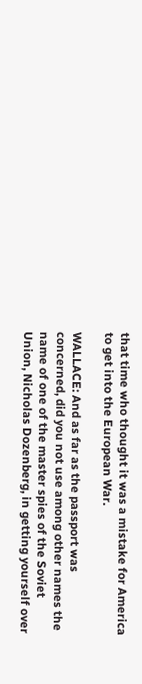that time who thought it was a mistake for America to get into the European War.

WALLACE: And as far as the passport was concerned, did you not use among other names the name of one of the master spies of the Soviet Union, Nicholas Dozenberg, in getting yourself over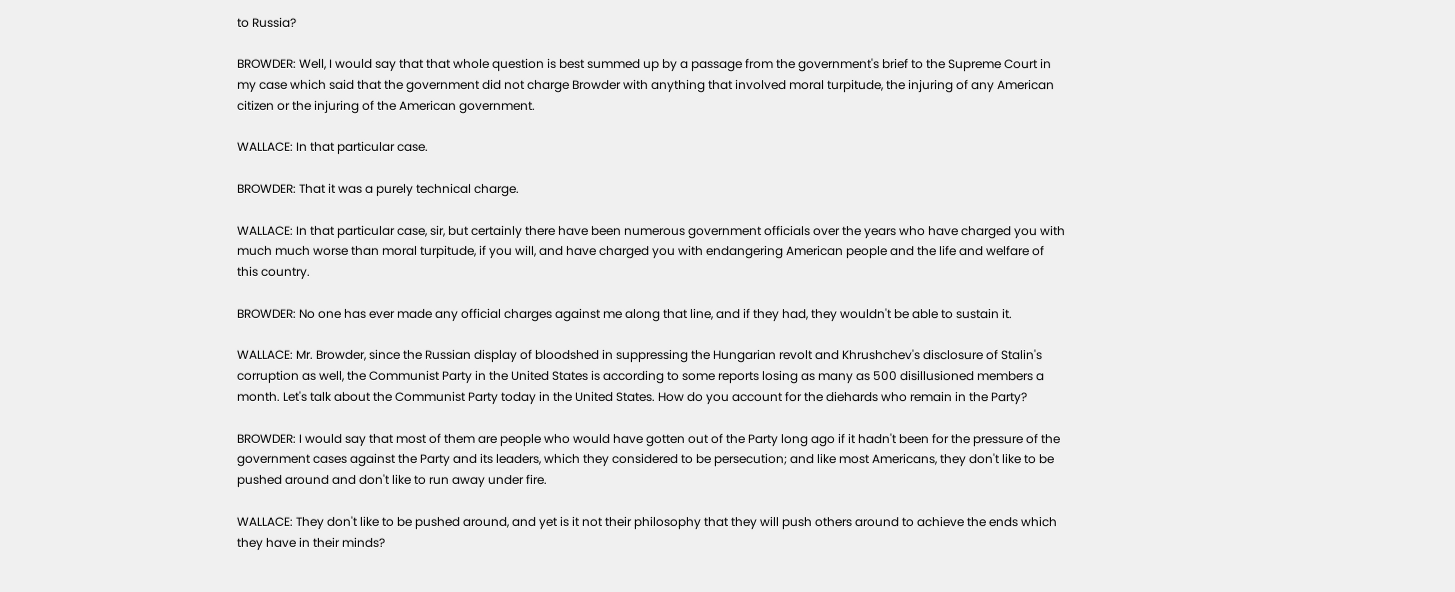to Russia?

BROWDER: Well, I would say that that whole question is best summed up by a passage from the government's brief to the Supreme Court in my case which said that the government did not charge Browder with anything that involved moral turpitude, the injuring of any American citizen or the injuring of the American government.

WALLACE: In that particular case.

BROWDER: That it was a purely technical charge.

WALLACE: In that particular case, sir, but certainly there have been numerous government officials over the years who have charged you with much much worse than moral turpitude, if you will, and have charged you with endangering American people and the life and welfare of this country.

BROWDER: No one has ever made any official charges against me along that line, and if they had, they wouldn't be able to sustain it.

WALLACE: Mr. Browder, since the Russian display of bloodshed in suppressing the Hungarian revolt and Khrushchev's disclosure of Stalin's corruption as well, the Communist Party in the United States is according to some reports losing as many as 500 disillusioned members a month. Let's talk about the Communist Party today in the United States. How do you account for the diehards who remain in the Party?

BROWDER: I would say that most of them are people who would have gotten out of the Party long ago if it hadn't been for the pressure of the government cases against the Party and its leaders, which they considered to be persecution; and like most Americans, they don't like to be pushed around and don't like to run away under fire.

WALLACE: They don't like to be pushed around, and yet is it not their philosophy that they will push others around to achieve the ends which they have in their minds?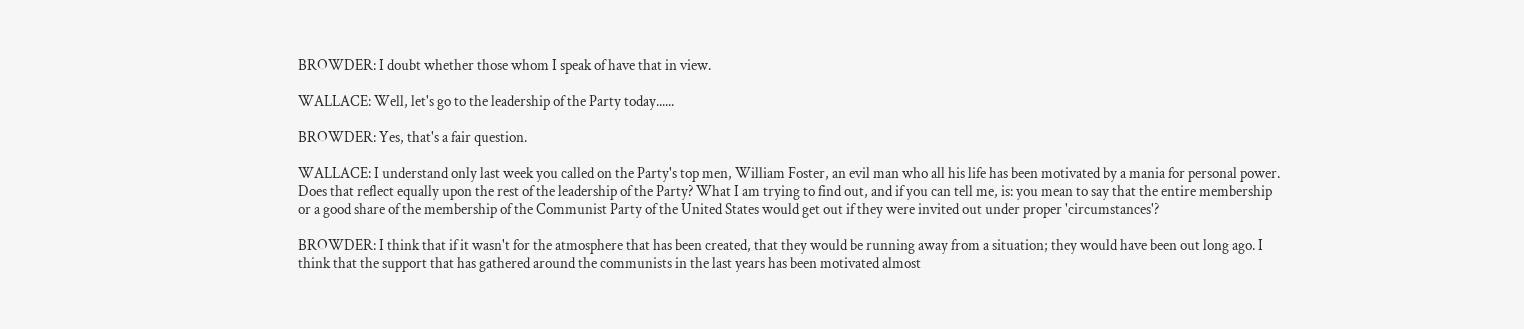BROWDER: I doubt whether those whom I speak of have that in view.

WALLACE: Well, let's go to the leadership of the Party today......

BROWDER: Yes, that's a fair question.

WALLACE: I understand only last week you called on the Party's top men, William Foster, an evil man who all his life has been motivated by a mania for personal power. Does that reflect equally upon the rest of the leadership of the Party? What I am trying to find out, and if you can tell me, is: you mean to say that the entire membership or a good share of the membership of the Communist Party of the United States would get out if they were invited out under proper 'circumstances'?

BROWDER: I think that if it wasn't for the atmosphere that has been created, that they would be running away from a situation; they would have been out long ago. I think that the support that has gathered around the communists in the last years has been motivated almost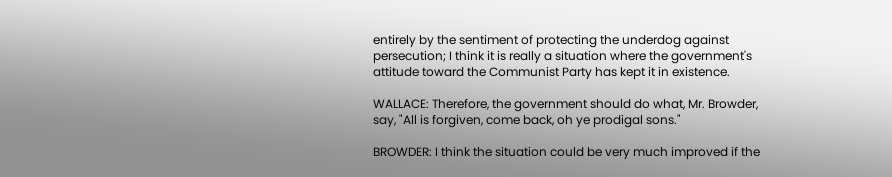entirely by the sentiment of protecting the underdog against persecution; I think it is really a situation where the government's attitude toward the Communist Party has kept it in existence.

WALLACE: Therefore, the government should do what, Mr. Browder, say, "All is forgiven, come back, oh ye prodigal sons."

BROWDER: I think the situation could be very much improved if the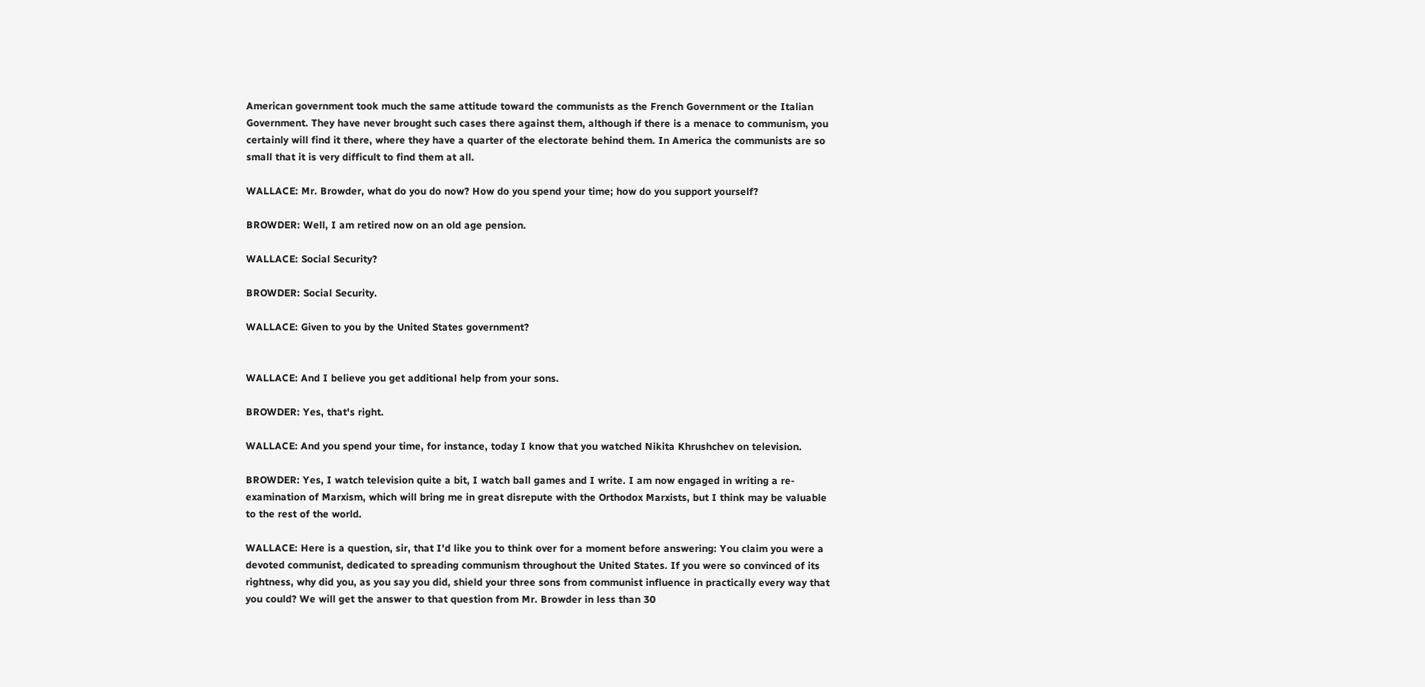American government took much the same attitude toward the communists as the French Government or the Italian Government. They have never brought such cases there against them, although if there is a menace to communism, you certainly will find it there, where they have a quarter of the electorate behind them. In America the communists are so small that it is very difficult to find them at all.

WALLACE: Mr. Browder, what do you do now? How do you spend your time; how do you support yourself?

BROWDER: Well, I am retired now on an old age pension.

WALLACE: Social Security?

BROWDER: Social Security.

WALLACE: Given to you by the United States government?


WALLACE: And I believe you get additional help from your sons.

BROWDER: Yes, that's right.

WALLACE: And you spend your time, for instance, today I know that you watched Nikita Khrushchev on television.

BROWDER: Yes, I watch television quite a bit, I watch ball games and I write. I am now engaged in writing a re-examination of Marxism, which will bring me in great disrepute with the Orthodox Marxists, but I think may be valuable to the rest of the world.

WALLACE: Here is a question, sir, that I'd like you to think over for a moment before answering: You claim you were a devoted communist, dedicated to spreading communism throughout the United States. If you were so convinced of its rightness, why did you, as you say you did, shield your three sons from communist influence in practically every way that you could? We will get the answer to that question from Mr. Browder in less than 30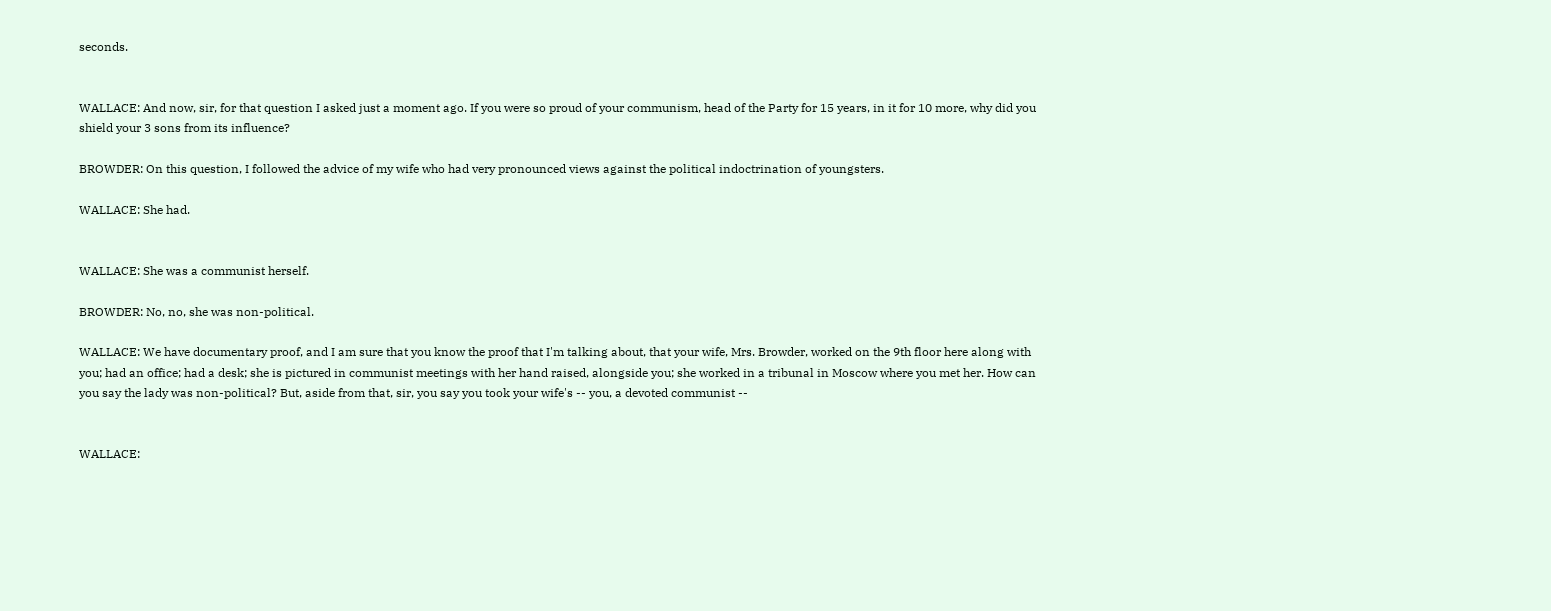seconds.


WALLACE: And now, sir, for that question I asked just a moment ago. If you were so proud of your communism, head of the Party for 15 years, in it for 10 more, why did you shield your 3 sons from its influence?

BROWDER: On this question, I followed the advice of my wife who had very pronounced views against the political indoctrination of youngsters.

WALLACE: She had.


WALLACE: She was a communist herself.

BROWDER: No, no, she was non-political.

WALLACE: We have documentary proof, and I am sure that you know the proof that I'm talking about, that your wife, Mrs. Browder, worked on the 9th floor here along with you; had an office; had a desk; she is pictured in communist meetings with her hand raised, alongside you; she worked in a tribunal in Moscow where you met her. How can you say the lady was non-political? But, aside from that, sir, you say you took your wife's -- you, a devoted communist --


WALLACE: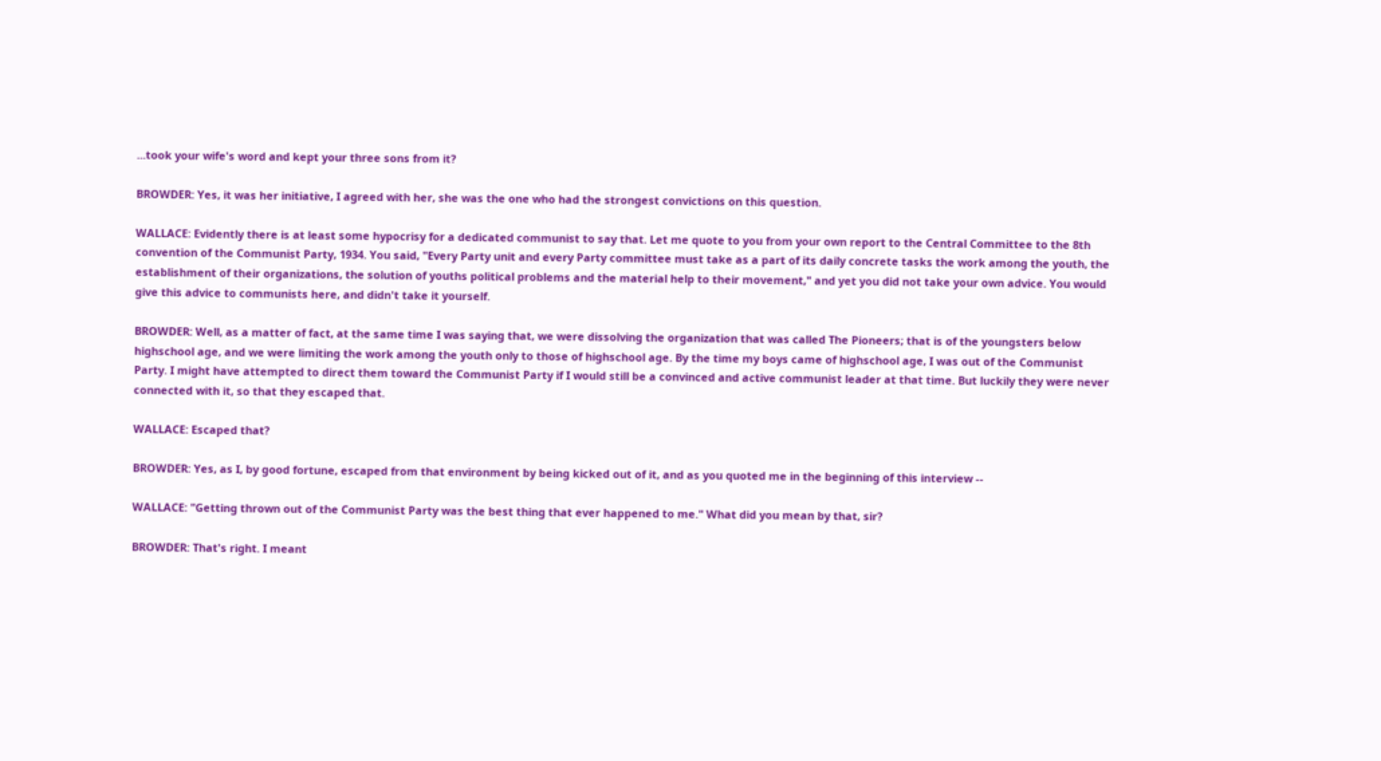...took your wife's word and kept your three sons from it?

BROWDER: Yes, it was her initiative, I agreed with her, she was the one who had the strongest convictions on this question.

WALLACE: Evidently there is at least some hypocrisy for a dedicated communist to say that. Let me quote to you from your own report to the Central Committee to the 8th convention of the Communist Party, 1934. You said, "Every Party unit and every Party committee must take as a part of its daily concrete tasks the work among the youth, the establishment of their organizations, the solution of youths political problems and the material help to their movement," and yet you did not take your own advice. You would give this advice to communists here, and didn't take it yourself.

BROWDER: Well, as a matter of fact, at the same time I was saying that, we were dissolving the organization that was called The Pioneers; that is of the youngsters below highschool age, and we were limiting the work among the youth only to those of highschool age. By the time my boys came of highschool age, I was out of the Communist Party. I might have attempted to direct them toward the Communist Party if I would still be a convinced and active communist leader at that time. But luckily they were never connected with it, so that they escaped that.

WALLACE: Escaped that?

BROWDER: Yes, as I, by good fortune, escaped from that environment by being kicked out of it, and as you quoted me in the beginning of this interview --

WALLACE: "Getting thrown out of the Communist Party was the best thing that ever happened to me." What did you mean by that, sir?

BROWDER: That's right. I meant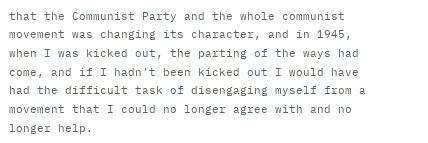that the Communist Party and the whole communist movement was changing its character, and in 1945, when I was kicked out, the parting of the ways had come, and if I hadn't been kicked out I would have had the difficult task of disengaging myself from a movement that I could no longer agree with and no longer help.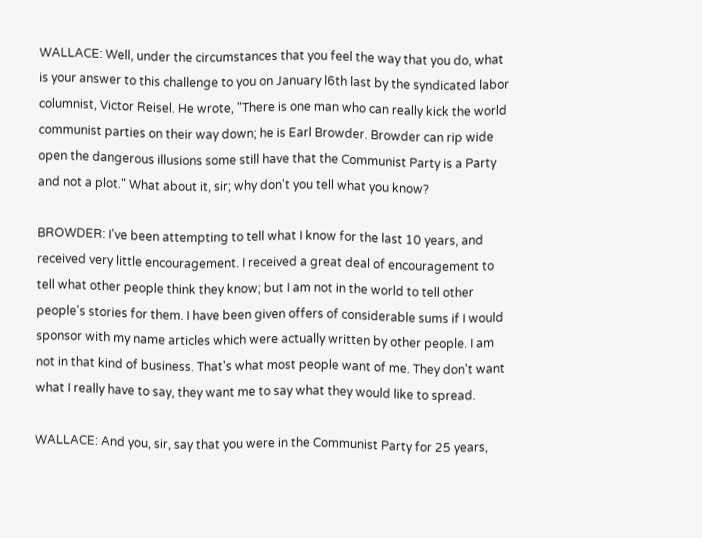WALLACE: Well, under the circumstances that you feel the way that you do, what is your answer to this challenge to you on January l6th last by the syndicated labor columnist, Victor Reisel. He wrote, "There is one man who can really kick the world communist parties on their way down; he is Earl Browder. Browder can rip wide open the dangerous illusions some still have that the Communist Party is a Party and not a plot." What about it, sir; why don't you tell what you know?

BROWDER: I've been attempting to tell what I know for the last 10 years, and received very little encouragement. I received a great deal of encouragement to tell what other people think they know; but I am not in the world to tell other people's stories for them. I have been given offers of considerable sums if I would sponsor with my name articles which were actually written by other people. I am not in that kind of business. That's what most people want of me. They don't want what I really have to say, they want me to say what they would like to spread.

WALLACE: And you, sir, say that you were in the Communist Party for 25 years,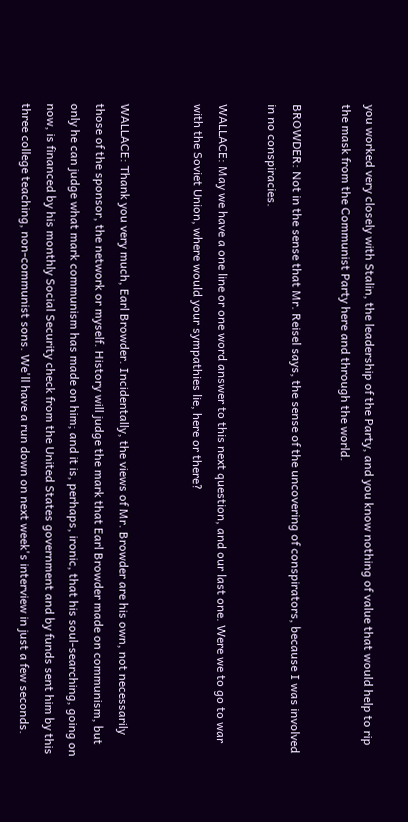you worked very closely with Stalin, the leadership of the Party, and you know nothing of value that would help to rip the mask from the Communist Party here and through the world.

BROWDER: Not in the sense that Mr. Reisel says, the sense of the uncovering of conspirators, because I was involved in no conspiracies.

WALLACE: May we have a one line or one word answer to this next question, and our last one. Were we to go to war with the Soviet Union, where would your sympathies lie, here or there?


WALLACE: Thank you very much, Earl Browder. Incidentally, the views of Mr. Browder are his own, not necessarily those of the sponsor, the network or myself. History will judge the mark that Earl Browder made on communism, but only he can judge what mark communism has made on him; and it is, perhaps, ironic, that his soul-searching, going on now, is financed by his monthly Social Security check from the United States government and by funds sent him by this three college teaching, non-communist sons. We'll have a run down on next week's interview in just a few seconds.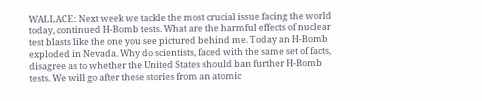WALLACE: Next week we tackle the most crucial issue facing the world today, continued H-Bomb tests. What are the harmful effects of nuclear test blasts like the one you see pictured behind me. Today an H-Bomb exploded in Nevada. Why do scientists, faced with the same set of facts, disagree as to whether the United States should ban further H-Bomb tests. We will go after these stories from an atomic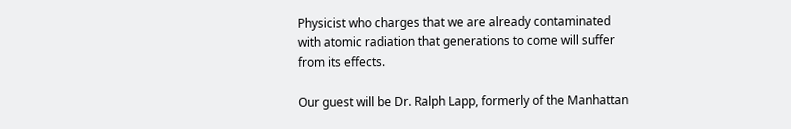Physicist who charges that we are already contaminated with atomic radiation that generations to come will suffer from its effects.

Our guest will be Dr. Ralph Lapp, formerly of the Manhattan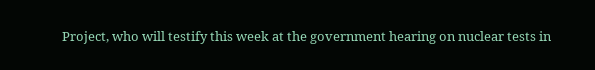Project, who will testify this week at the government hearing on nuclear tests in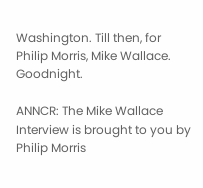Washington. Till then, for Philip Morris, Mike Wallace. Goodnight.

ANNCR: The Mike Wallace Interview is brought to you by Philip Morris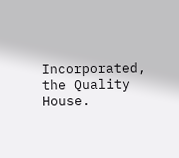Incorporated, the Quality House.